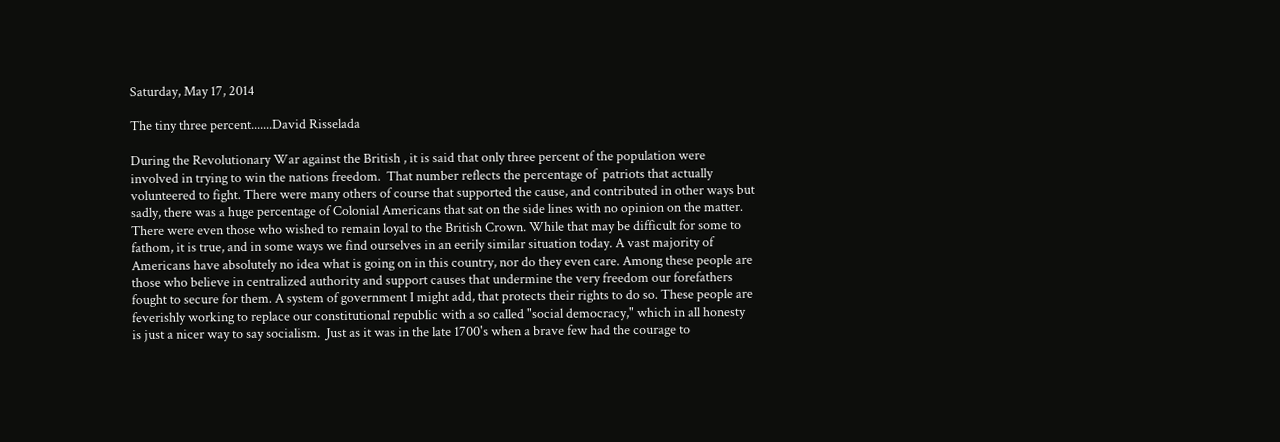Saturday, May 17, 2014

The tiny three percent.......David Risselada

During the Revolutionary War against the British , it is said that only three percent of the population were involved in trying to win the nations freedom.  That number reflects the percentage of  patriots that actually volunteered to fight. There were many others of course that supported the cause, and contributed in other ways but sadly, there was a huge percentage of Colonial Americans that sat on the side lines with no opinion on the matter. There were even those who wished to remain loyal to the British Crown. While that may be difficult for some to fathom, it is true, and in some ways we find ourselves in an eerily similar situation today. A vast majority of Americans have absolutely no idea what is going on in this country, nor do they even care. Among these people are those who believe in centralized authority and support causes that undermine the very freedom our forefathers fought to secure for them. A system of government I might add, that protects their rights to do so. These people are feverishly working to replace our constitutional republic with a so called "social democracy," which in all honesty is just a nicer way to say socialism.  Just as it was in the late 1700's when a brave few had the courage to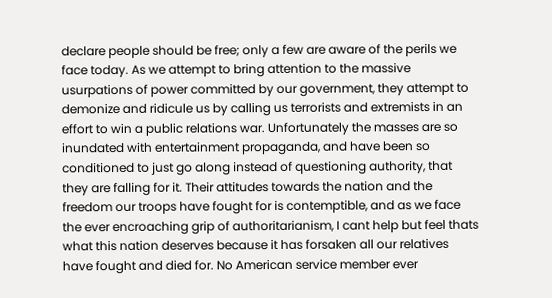declare people should be free; only a few are aware of the perils we face today. As we attempt to bring attention to the massive usurpations of power committed by our government, they attempt to demonize and ridicule us by calling us terrorists and extremists in an effort to win a public relations war. Unfortunately the masses are so inundated with entertainment propaganda, and have been so conditioned to just go along instead of questioning authority, that they are falling for it. Their attitudes towards the nation and the freedom our troops have fought for is contemptible, and as we face the ever encroaching grip of authoritarianism, I cant help but feel thats what this nation deserves because it has forsaken all our relatives have fought and died for. No American service member ever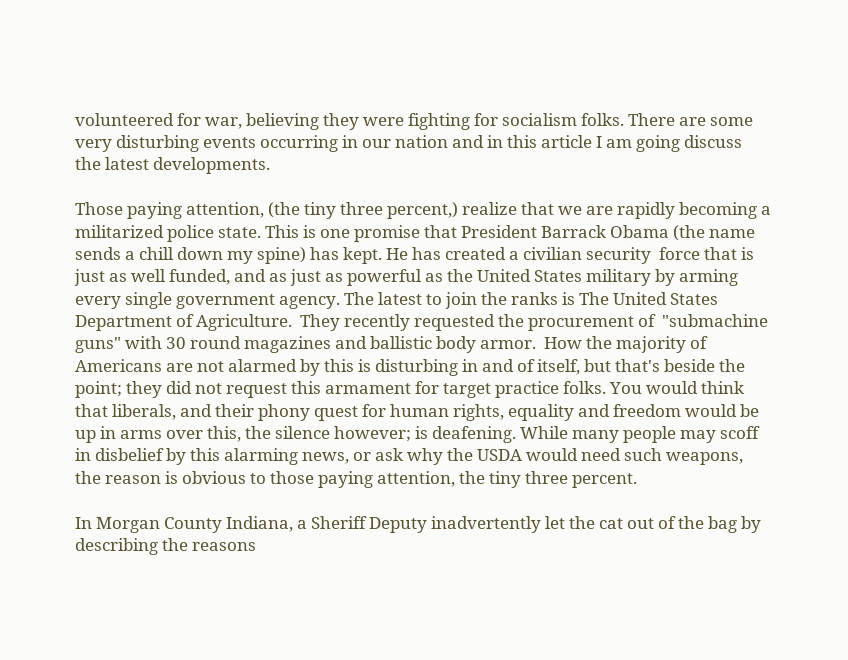volunteered for war, believing they were fighting for socialism folks. There are some very disturbing events occurring in our nation and in this article I am going discuss the latest developments.

Those paying attention, (the tiny three percent,) realize that we are rapidly becoming a militarized police state. This is one promise that President Barrack Obama (the name sends a chill down my spine) has kept. He has created a civilian security  force that is just as well funded, and as just as powerful as the United States military by arming every single government agency. The latest to join the ranks is The United States Department of Agriculture.  They recently requested the procurement of  "submachine guns" with 30 round magazines and ballistic body armor.  How the majority of Americans are not alarmed by this is disturbing in and of itself, but that's beside the point; they did not request this armament for target practice folks. You would think that liberals, and their phony quest for human rights, equality and freedom would be up in arms over this, the silence however; is deafening. While many people may scoff in disbelief by this alarming news, or ask why the USDA would need such weapons, the reason is obvious to those paying attention, the tiny three percent.

In Morgan County Indiana, a Sheriff Deputy inadvertently let the cat out of the bag by describing the reasons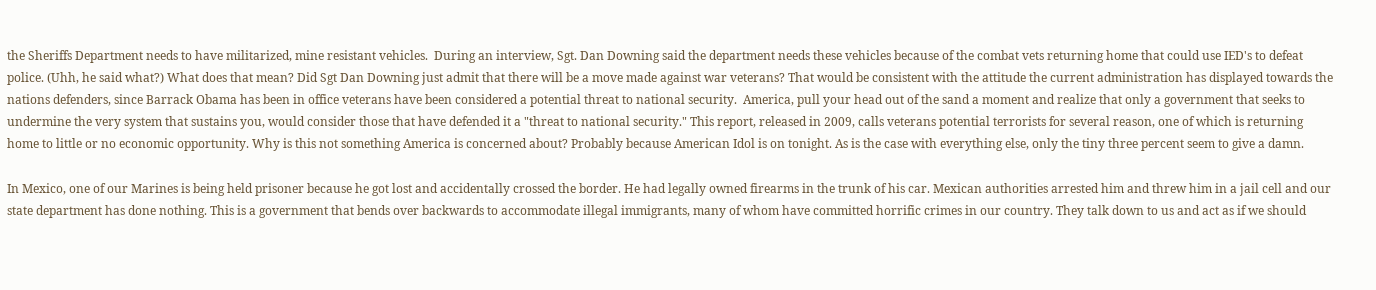the Sheriffs Department needs to have militarized, mine resistant vehicles.  During an interview, Sgt. Dan Downing said the department needs these vehicles because of the combat vets returning home that could use IED's to defeat police. (Uhh, he said what?) What does that mean? Did Sgt Dan Downing just admit that there will be a move made against war veterans? That would be consistent with the attitude the current administration has displayed towards the nations defenders, since Barrack Obama has been in office veterans have been considered a potential threat to national security.  America, pull your head out of the sand a moment and realize that only a government that seeks to undermine the very system that sustains you, would consider those that have defended it a "threat to national security." This report, released in 2009, calls veterans potential terrorists for several reason, one of which is returning home to little or no economic opportunity. Why is this not something America is concerned about? Probably because American Idol is on tonight. As is the case with everything else, only the tiny three percent seem to give a damn.

In Mexico, one of our Marines is being held prisoner because he got lost and accidentally crossed the border. He had legally owned firearms in the trunk of his car. Mexican authorities arrested him and threw him in a jail cell and our state department has done nothing. This is a government that bends over backwards to accommodate illegal immigrants, many of whom have committed horrific crimes in our country. They talk down to us and act as if we should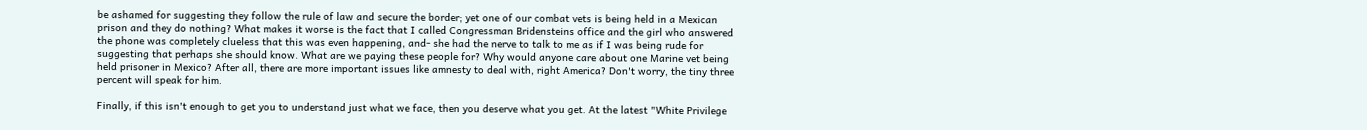be ashamed for suggesting they follow the rule of law and secure the border; yet one of our combat vets is being held in a Mexican prison and they do nothing? What makes it worse is the fact that I called Congressman Bridensteins office and the girl who answered the phone was completely clueless that this was even happening, and- she had the nerve to talk to me as if I was being rude for suggesting that perhaps she should know. What are we paying these people for? Why would anyone care about one Marine vet being held prisoner in Mexico? After all, there are more important issues like amnesty to deal with, right America? Don't worry, the tiny three percent will speak for him.

Finally, if this isn't enough to get you to understand just what we face, then you deserve what you get. At the latest "White Privilege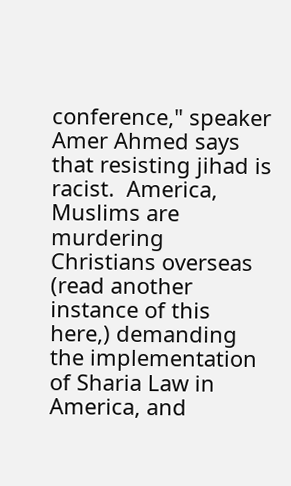conference," speaker Amer Ahmed says that resisting jihad is racist.  America, Muslims are murdering Christians overseas (read another instance of this here,) demanding the implementation of Sharia Law in America, and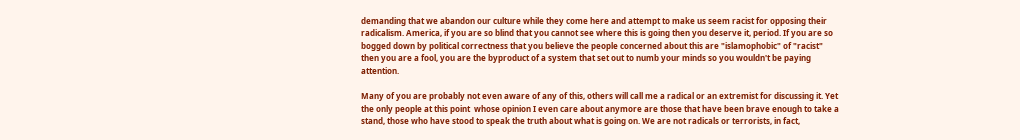demanding that we abandon our culture while they come here and attempt to make us seem racist for opposing their radicalism. America, if you are so blind that you cannot see where this is going then you deserve it, period. If you are so bogged down by political correctness that you believe the people concerned about this are "islamophobic" of "racist" then you are a fool, you are the byproduct of a system that set out to numb your minds so you wouldn't be paying attention.

Many of you are probably not even aware of any of this, others will call me a radical or an extremist for discussing it. Yet the only people at this point  whose opinion I even care about anymore are those that have been brave enough to take a stand, those who have stood to speak the truth about what is going on. We are not radicals or terrorists, in fact,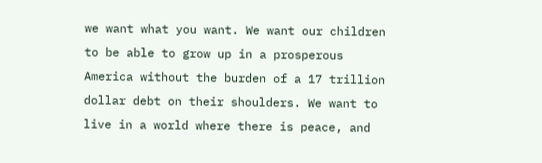we want what you want. We want our children to be able to grow up in a prosperous America without the burden of a 17 trillion dollar debt on their shoulders. We want to live in a world where there is peace, and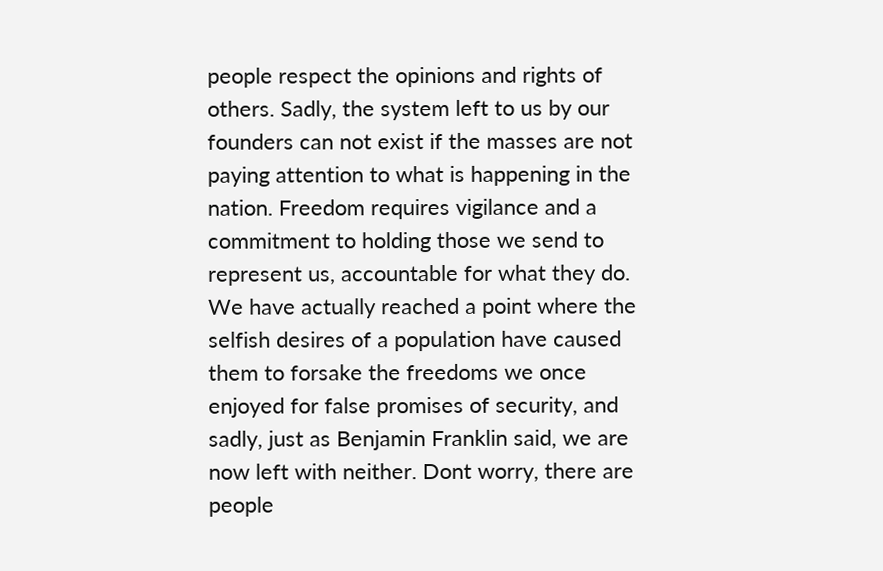people respect the opinions and rights of others. Sadly, the system left to us by our founders can not exist if the masses are not paying attention to what is happening in the nation. Freedom requires vigilance and a commitment to holding those we send to represent us, accountable for what they do.  We have actually reached a point where the selfish desires of a population have caused them to forsake the freedoms we once enjoyed for false promises of security, and sadly, just as Benjamin Franklin said, we are now left with neither. Dont worry, there are people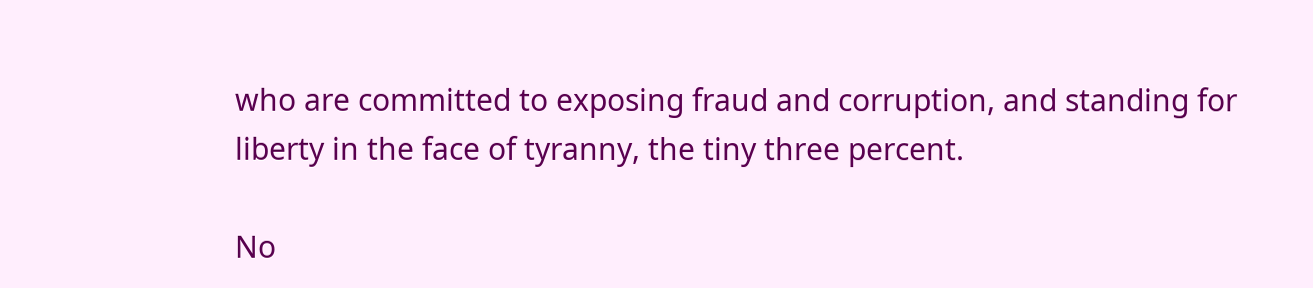who are committed to exposing fraud and corruption, and standing for liberty in the face of tyranny, the tiny three percent.

No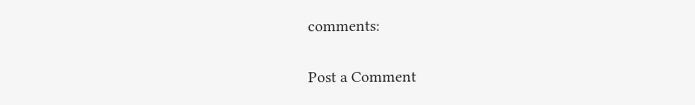comments:

Post a Comment